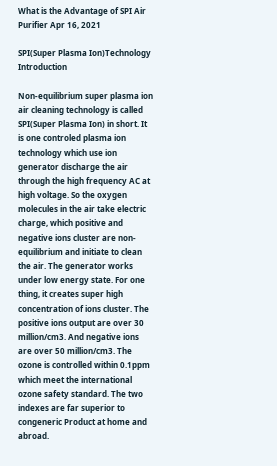What is the Advantage of SPI Air Purifier Apr 16, 2021

SPI(Super Plasma Ion)Technology Introduction

Non-equilibrium super plasma ion air cleaning technology is called SPI(Super Plasma Ion) in short. It is one controled plasma ion technology which use ion generator discharge the air through the high frequency AC at high voltage. So the oxygen molecules in the air take electric charge, which positive and negative ions cluster are non-equilibrium and initiate to clean the air. The generator works under low energy state. For one thing, it creates super high concentration of ions cluster. The positive ions output are over 30 million/cm3. And negative ions are over 50 million/cm3. The ozone is controlled within 0.1ppm which meet the international ozone safety standard. The two indexes are far superior to congeneric Product at home and abroad.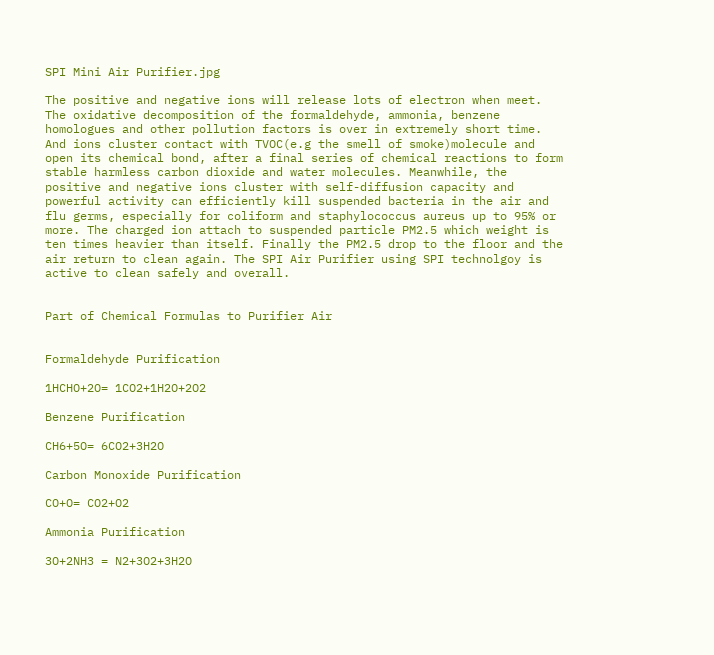SPI Mini Air Purifier.jpg

The positive and negative ions will release lots of electron when meet. The oxidative decomposition of the formaldehyde, ammonia, benzene homologues and other pollution factors is over in extremely short time. And ions cluster contact with TVOC(e.g the smell of smoke)molecule and open its chemical bond, after a final series of chemical reactions to form stable harmless carbon dioxide and water molecules. Meanwhile, the positive and negative ions cluster with self-diffusion capacity and powerful activity can efficiently kill suspended bacteria in the air and flu germs, especially for coliform and staphylococcus aureus up to 95% or more. The charged ion attach to suspended particle PM2.5 which weight is ten times heavier than itself. Finally the PM2.5 drop to the floor and the air return to clean again. The SPI Air Purifier using SPI technolgoy is active to clean safely and overall.


Part of Chemical Formulas to Purifier Air


Formaldehyde Purification

1HCHO+2O= 1CO2+1H2O+2O2

Benzene Purification

CH6+5O= 6CO2+3H2O

Carbon Monoxide Purification

CO+O= CO2+O2

Ammonia Purification

3O+2NH3 = N2+3O2+3H2O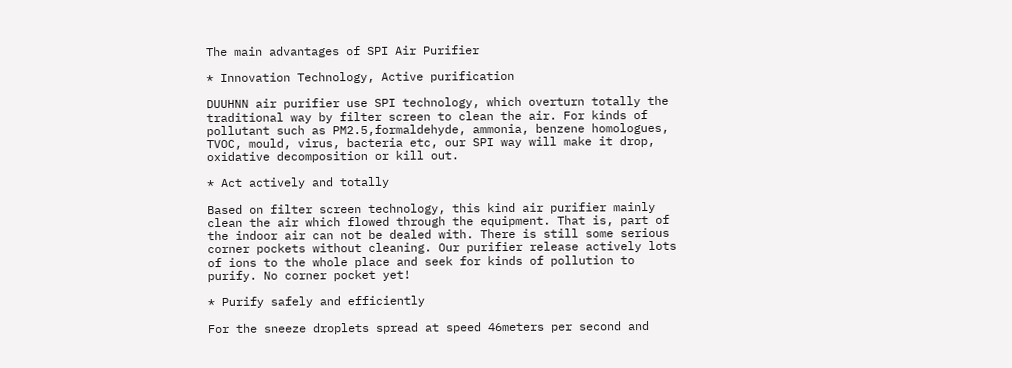The main advantages of SPI Air Purifier

* Innovation Technology, Active purification

DUUHNN air purifier use SPI technology, which overturn totally the traditional way by filter screen to clean the air. For kinds of pollutant such as PM2.5,formaldehyde, ammonia, benzene homologues, TVOC, mould, virus, bacteria etc, our SPI way will make it drop, oxidative decomposition or kill out.

* Act actively and totally

Based on filter screen technology, this kind air purifier mainly clean the air which flowed through the equipment. That is, part of the indoor air can not be dealed with. There is still some serious corner pockets without cleaning. Our purifier release actively lots of ions to the whole place and seek for kinds of pollution to purify. No corner pocket yet!

* Purify safely and efficiently

For the sneeze droplets spread at speed 46meters per second and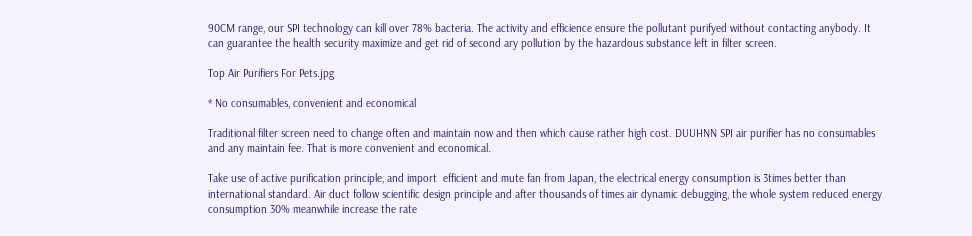90CM range, our SPI technology can kill over 78% bacteria. The activity and efficience ensure the pollutant purifyed without contacting anybody. It can guarantee the health security maximize and get rid of second ary pollution by the hazardous substance left in filter screen.

Top Air Purifiers For Pets.jpg

* No consumables, convenient and economical

Traditional filter screen need to change often and maintain now and then which cause rather high cost. DUUHNN SPI air purifier has no consumables and any maintain fee. That is more convenient and economical.

Take use of active purification principle, and import  efficient and mute fan from Japan, the electrical energy consumption is 3times better than international standard. Air duct follow scientific design principle and after thousands of times air dynamic debugging, the whole system reduced energy consumption 30% meanwhile increase the rate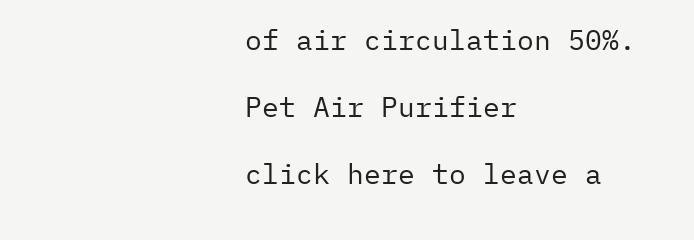of air circulation 50%.

Pet Air Purifier

click here to leave a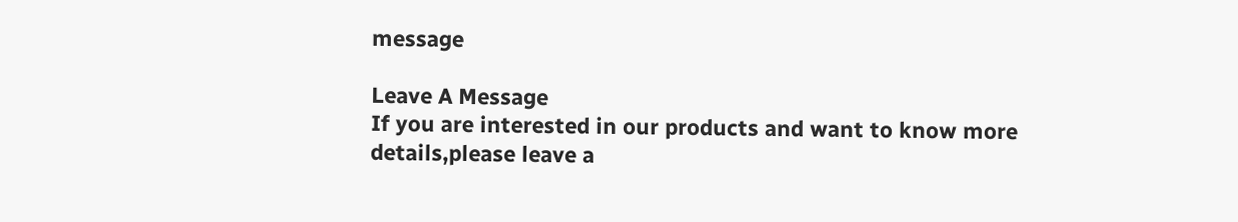message

Leave A Message
If you are interested in our products and want to know more details,please leave a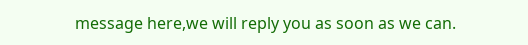message here,we will reply you as soon as we can.